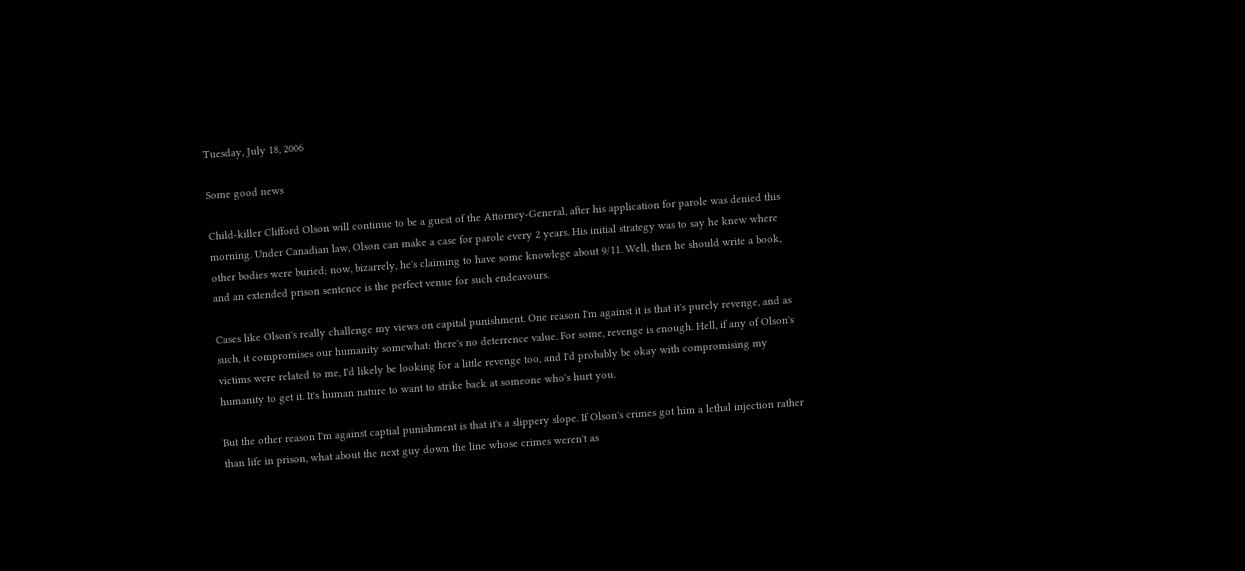Tuesday, July 18, 2006

Some good news

Child-killer Clifford Olson will continue to be a guest of the Attorney-General, after his application for parole was denied this morning. Under Canadian law, Olson can make a case for parole every 2 years. His initial strategy was to say he knew where other bodies were buried; now, bizarrely, he's claiming to have some knowlege about 9/11. Well, then he should write a book, and an extended prison sentence is the perfect venue for such endeavours.

Cases like Olson's really challenge my views on capital punishment. One reason I'm against it is that it's purely revenge, and as such, it compromises our humanity somewhat: there's no deterrence value. For some, revenge is enough. Hell, if any of Olson's victims were related to me, I'd likely be looking for a little revenge too, and I'd probably be okay with compromising my humanity to get it. It's human nature to want to strike back at someone who's hurt you.

But the other reason I'm against captial punishment is that it's a slippery slope. If Olson's crimes got him a lethal injection rather than life in prison, what about the next guy down the line whose crimes weren't as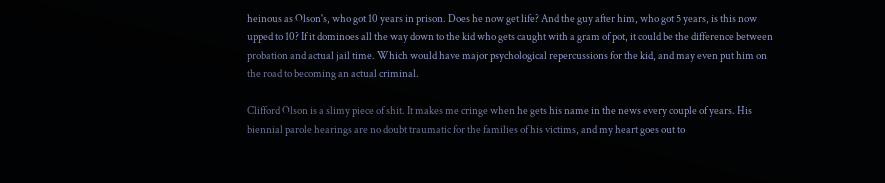heinous as Olson's, who got 10 years in prison. Does he now get life? And the guy after him, who got 5 years, is this now upped to 10? If it dominoes all the way down to the kid who gets caught with a gram of pot, it could be the difference between probation and actual jail time. Which would have major psychological repercussions for the kid, and may even put him on the road to becoming an actual criminal.

Clifford Olson is a slimy piece of shit. It makes me cringe when he gets his name in the news every couple of years. His biennial parole hearings are no doubt traumatic for the families of his victims, and my heart goes out to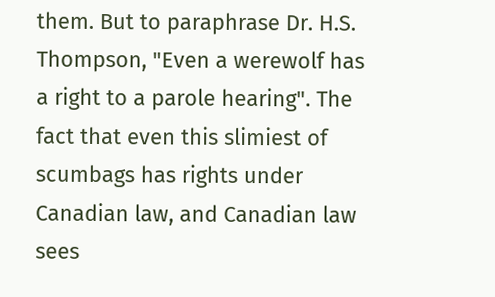them. But to paraphrase Dr. H.S. Thompson, "Even a werewolf has a right to a parole hearing". The fact that even this slimiest of scumbags has rights under Canadian law, and Canadian law sees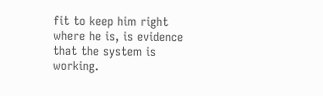fit to keep him right where he is, is evidence that the system is working.